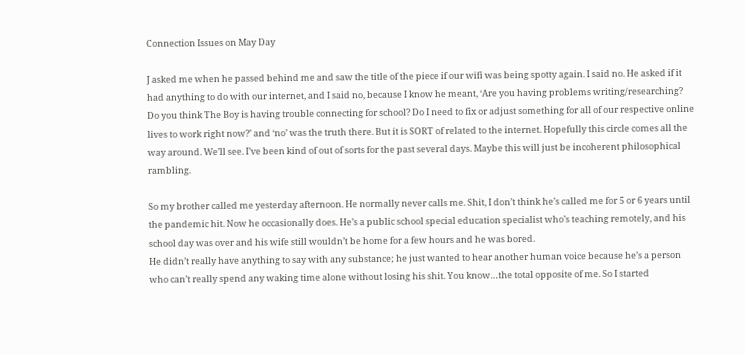Connection Issues on May Day

J asked me when he passed behind me and saw the title of the piece if our wifi was being spotty again. I said no. He asked if it had anything to do with our internet, and I said no, because I know he meant, ‘Are you having problems writing/researching? Do you think The Boy is having trouble connecting for school? Do I need to fix or adjust something for all of our respective online lives to work right now?’ and ‘no’ was the truth there. But it is SORT of related to the internet. Hopefully this circle comes all the way around. We’ll see. I’ve been kind of out of sorts for the past several days. Maybe this will just be incoherent philosophical rambling.

So my brother called me yesterday afternoon. He normally never calls me. Shit, I don’t think he’s called me for 5 or 6 years until the pandemic hit. Now he occasionally does. He’s a public school special education specialist who’s teaching remotely, and his school day was over and his wife still wouldn’t be home for a few hours and he was bored.
He didn’t really have anything to say with any substance; he just wanted to hear another human voice because he’s a person who can’t really spend any waking time alone without losing his shit. You know…the total opposite of me. So I started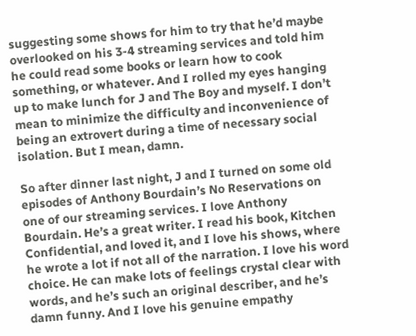suggesting some shows for him to try that he’d maybe overlooked on his 3-4 streaming services and told him he could read some books or learn how to cook something, or whatever. And I rolled my eyes hanging up to make lunch for J and The Boy and myself. I don’t mean to minimize the difficulty and inconvenience of being an extrovert during a time of necessary social isolation. But I mean, damn.

So after dinner last night, J and I turned on some old episodes of Anthony Bourdain’s No Reservations on one of our streaming services. I love Anthony Bourdain. He’s a great writer. I read his book, Kitchen Confidential, and loved it, and I love his shows, where he wrote a lot if not all of the narration. I love his word choice. He can make lots of feelings crystal clear with words, and he’s such an original describer, and he’s damn funny. And I love his genuine empathy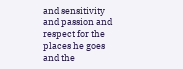and sensitivity and passion and respect for the places he goes and the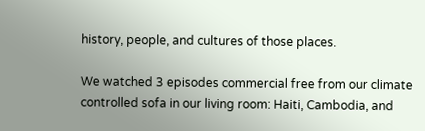history, people, and cultures of those places.

We watched 3 episodes commercial free from our climate controlled sofa in our living room: Haiti, Cambodia, and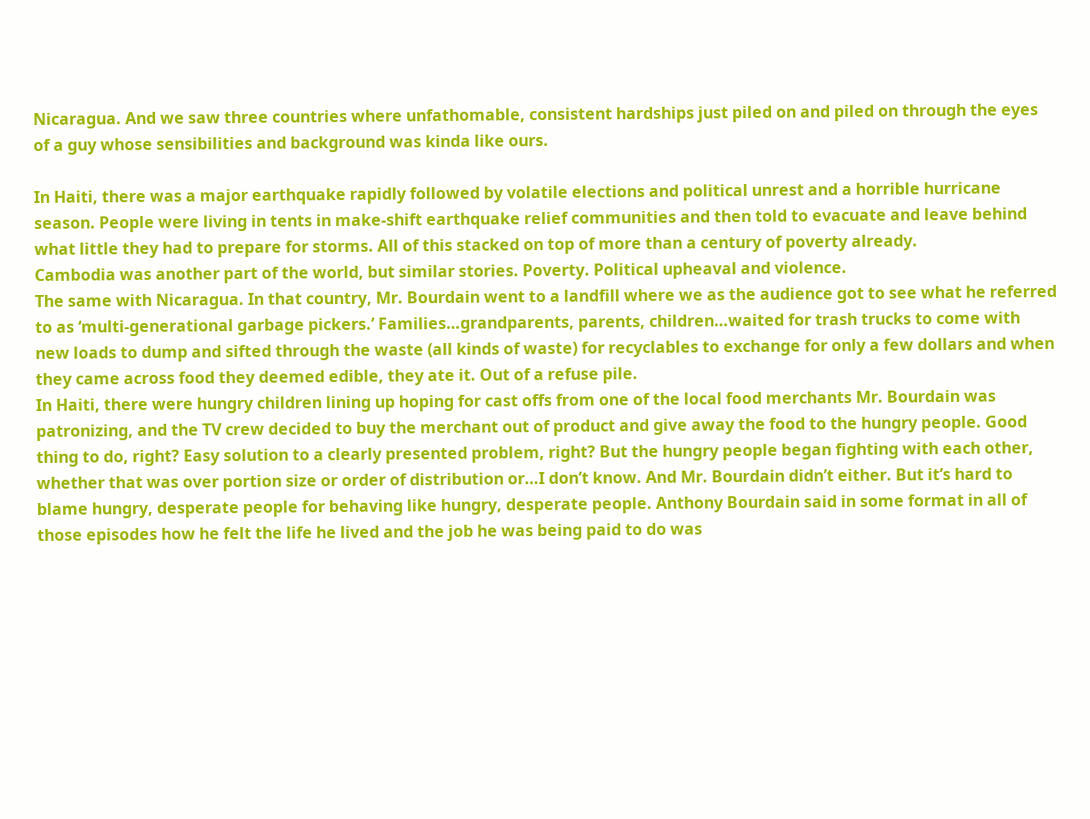Nicaragua. And we saw three countries where unfathomable, consistent hardships just piled on and piled on through the eyes of a guy whose sensibilities and background was kinda like ours.

In Haiti, there was a major earthquake rapidly followed by volatile elections and political unrest and a horrible hurricane season. People were living in tents in make-shift earthquake relief communities and then told to evacuate and leave behind what little they had to prepare for storms. All of this stacked on top of more than a century of poverty already.
Cambodia was another part of the world, but similar stories. Poverty. Political upheaval and violence.
The same with Nicaragua. In that country, Mr. Bourdain went to a landfill where we as the audience got to see what he referred to as ‘multi-generational garbage pickers.’ Families…grandparents, parents, children…waited for trash trucks to come with new loads to dump and sifted through the waste (all kinds of waste) for recyclables to exchange for only a few dollars and when they came across food they deemed edible, they ate it. Out of a refuse pile.
In Haiti, there were hungry children lining up hoping for cast offs from one of the local food merchants Mr. Bourdain was patronizing, and the TV crew decided to buy the merchant out of product and give away the food to the hungry people. Good thing to do, right? Easy solution to a clearly presented problem, right? But the hungry people began fighting with each other, whether that was over portion size or order of distribution or…I don’t know. And Mr. Bourdain didn’t either. But it’s hard to blame hungry, desperate people for behaving like hungry, desperate people. Anthony Bourdain said in some format in all of those episodes how he felt the life he lived and the job he was being paid to do was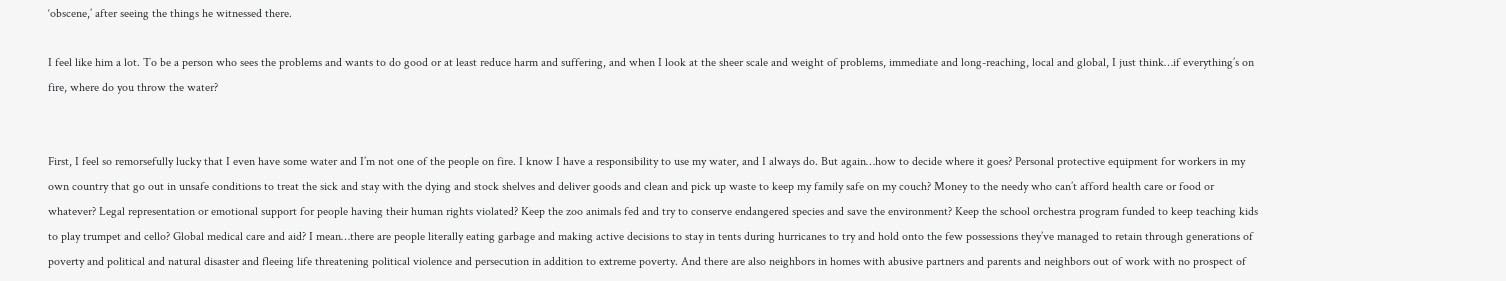‘obscene,’ after seeing the things he witnessed there.

I feel like him a lot. To be a person who sees the problems and wants to do good or at least reduce harm and suffering, and when I look at the sheer scale and weight of problems, immediate and long-reaching, local and global, I just think…if everything’s on fire, where do you throw the water?


First, I feel so remorsefully lucky that I even have some water and I’m not one of the people on fire. I know I have a responsibility to use my water, and I always do. But again…how to decide where it goes? Personal protective equipment for workers in my own country that go out in unsafe conditions to treat the sick and stay with the dying and stock shelves and deliver goods and clean and pick up waste to keep my family safe on my couch? Money to the needy who can’t afford health care or food or whatever? Legal representation or emotional support for people having their human rights violated? Keep the zoo animals fed and try to conserve endangered species and save the environment? Keep the school orchestra program funded to keep teaching kids to play trumpet and cello? Global medical care and aid? I mean…there are people literally eating garbage and making active decisions to stay in tents during hurricanes to try and hold onto the few possessions they’ve managed to retain through generations of poverty and political and natural disaster and fleeing life threatening political violence and persecution in addition to extreme poverty. And there are also neighbors in homes with abusive partners and parents and neighbors out of work with no prospect of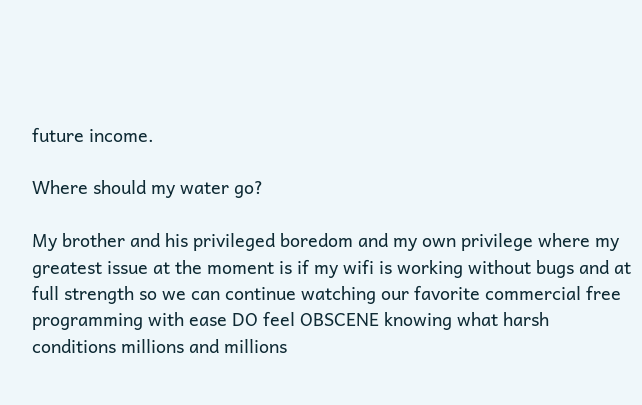future income.

Where should my water go?

My brother and his privileged boredom and my own privilege where my greatest issue at the moment is if my wifi is working without bugs and at full strength so we can continue watching our favorite commercial free programming with ease DO feel OBSCENE knowing what harsh conditions millions and millions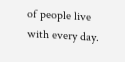of people live with every day.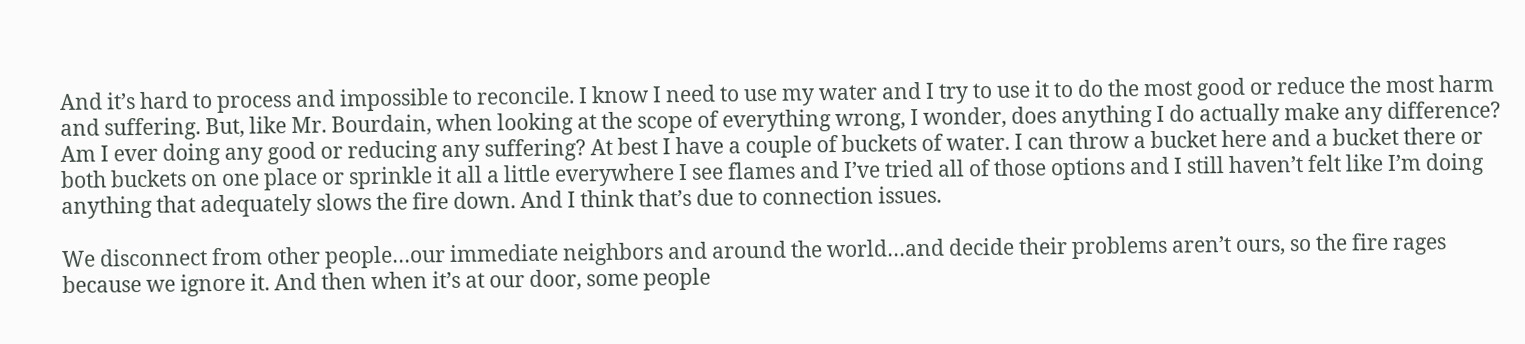And it’s hard to process and impossible to reconcile. I know I need to use my water and I try to use it to do the most good or reduce the most harm and suffering. But, like Mr. Bourdain, when looking at the scope of everything wrong, I wonder, does anything I do actually make any difference? Am I ever doing any good or reducing any suffering? At best I have a couple of buckets of water. I can throw a bucket here and a bucket there or both buckets on one place or sprinkle it all a little everywhere I see flames and I’ve tried all of those options and I still haven’t felt like I’m doing anything that adequately slows the fire down. And I think that’s due to connection issues.

We disconnect from other people…our immediate neighbors and around the world…and decide their problems aren’t ours, so the fire rages because we ignore it. And then when it’s at our door, some people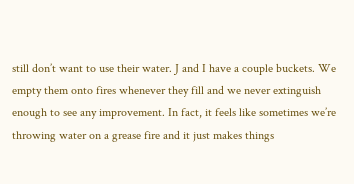still don’t want to use their water. J and I have a couple buckets. We empty them onto fires whenever they fill and we never extinguish enough to see any improvement. In fact, it feels like sometimes we’re throwing water on a grease fire and it just makes things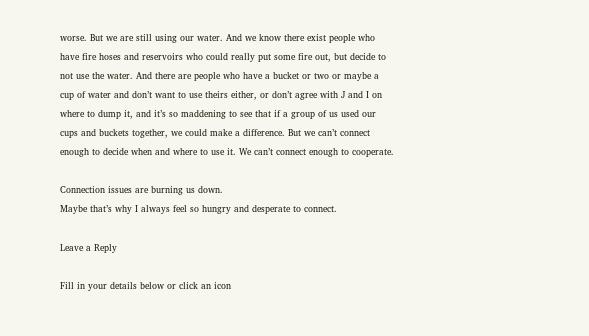worse. But we are still using our water. And we know there exist people who have fire hoses and reservoirs who could really put some fire out, but decide to not use the water. And there are people who have a bucket or two or maybe a cup of water and don’t want to use theirs either, or don’t agree with J and I on where to dump it, and it’s so maddening to see that if a group of us used our cups and buckets together, we could make a difference. But we can’t connect enough to decide when and where to use it. We can’t connect enough to cooperate.

Connection issues are burning us down.
Maybe that’s why I always feel so hungry and desperate to connect.

Leave a Reply

Fill in your details below or click an icon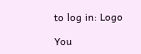to log in: Logo

You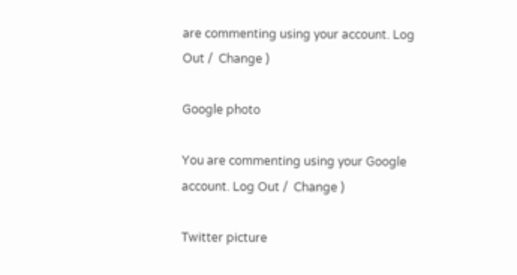are commenting using your account. Log Out /  Change )

Google photo

You are commenting using your Google account. Log Out /  Change )

Twitter picture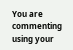You are commenting using your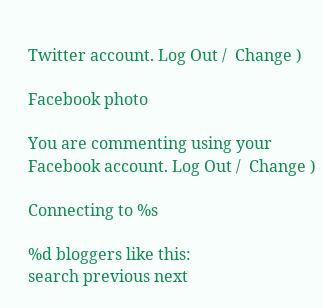Twitter account. Log Out /  Change )

Facebook photo

You are commenting using your Facebook account. Log Out /  Change )

Connecting to %s

%d bloggers like this:
search previous next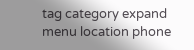tag category expand menu location phone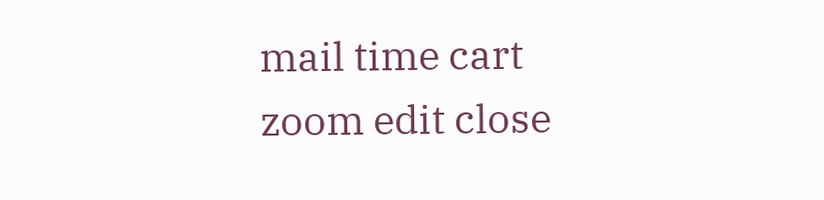mail time cart zoom edit close